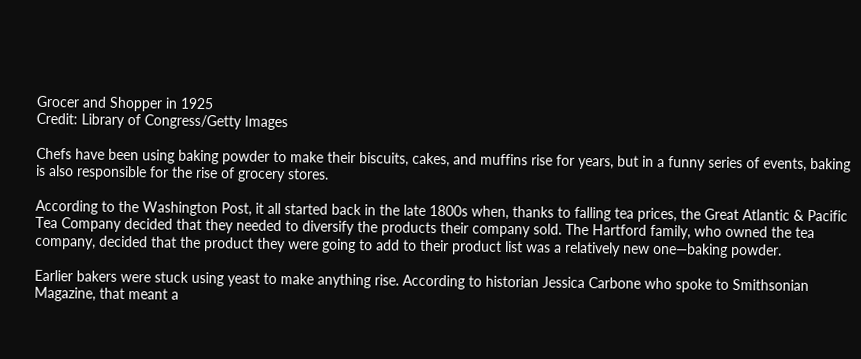Grocer and Shopper in 1925
Credit: Library of Congress/Getty Images

Chefs have been using baking powder to make their biscuits, cakes, and muffins rise for years, but in a funny series of events, baking is also responsible for the rise of grocery stores.

According to the Washington Post, it all started back in the late 1800s when, thanks to falling tea prices, the Great Atlantic & Pacific Tea Company decided that they needed to diversify the products their company sold. The Hartford family, who owned the tea company, decided that the product they were going to add to their product list was a relatively new one—baking powder.

Earlier bakers were stuck using yeast to make anything rise. According to historian Jessica Carbone who spoke to Smithsonian Magazine, that meant a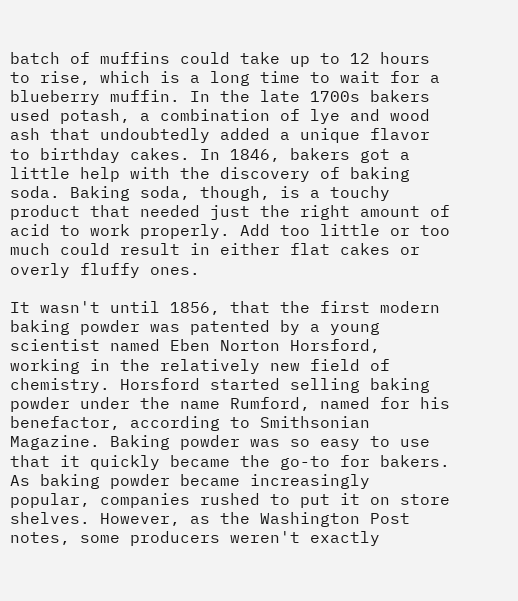batch of muffins could take up to 12 hours to rise, which is a long time to wait for a blueberry muffin. In the late 1700s bakers used potash, a combination of lye and wood ash that undoubtedly added a unique flavor to birthday cakes. In 1846, bakers got a little help with the discovery of baking soda. Baking soda, though, is a touchy product that needed just the right amount of acid to work properly. Add too little or too much could result in either flat cakes or overly fluffy ones.

It wasn't until 1856, that the first modern baking powder was patented by a young scientist named Eben Norton Horsford, working in the relatively new field of chemistry. Horsford started selling baking powder under the name Rumford, named for his benefactor, according to Smithsonian Magazine. Baking powder was so easy to use that it quickly became the go-to for bakers. As baking powder became increasingly popular, companies rushed to put it on store shelves. However, as the Washington Post notes, some producers weren't exactly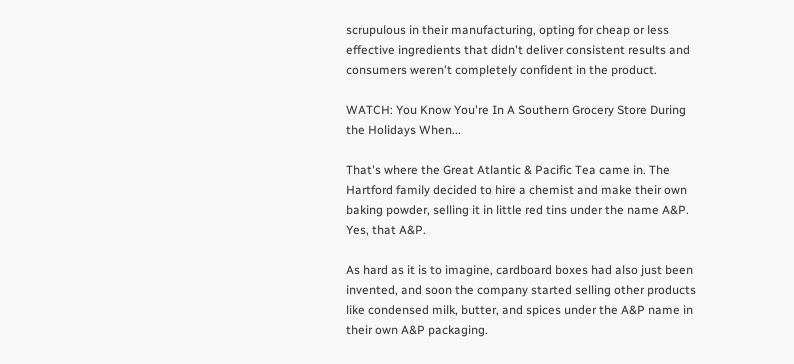scrupulous in their manufacturing, opting for cheap or less effective ingredients that didn't deliver consistent results and consumers weren't completely confident in the product.

WATCH: You Know You're In A Southern Grocery Store During the Holidays When...

That's where the Great Atlantic & Pacific Tea came in. The Hartford family decided to hire a chemist and make their own baking powder, selling it in little red tins under the name A&P. Yes, that A&P.

As hard as it is to imagine, cardboard boxes had also just been invented, and soon the company started selling other products like condensed milk, butter, and spices under the A&P name in their own A&P packaging.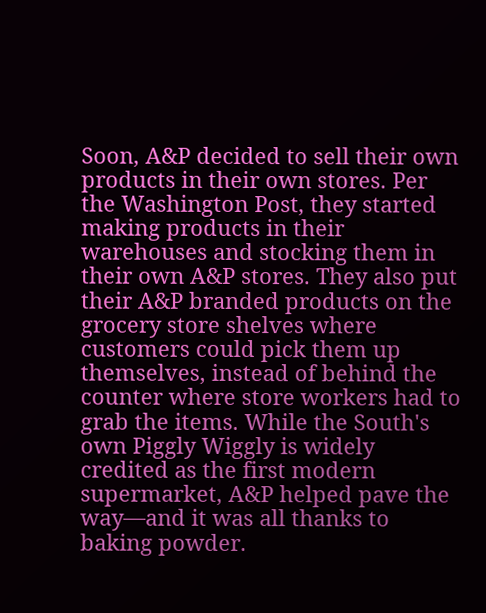Soon, A&P decided to sell their own products in their own stores. Per the Washington Post, they started making products in their warehouses and stocking them in their own A&P stores. They also put their A&P branded products on the grocery store shelves where customers could pick them up themselves, instead of behind the counter where store workers had to grab the items. While the South's own Piggly Wiggly is widely credited as the first modern supermarket, A&P helped pave the way—and it was all thanks to baking powder.